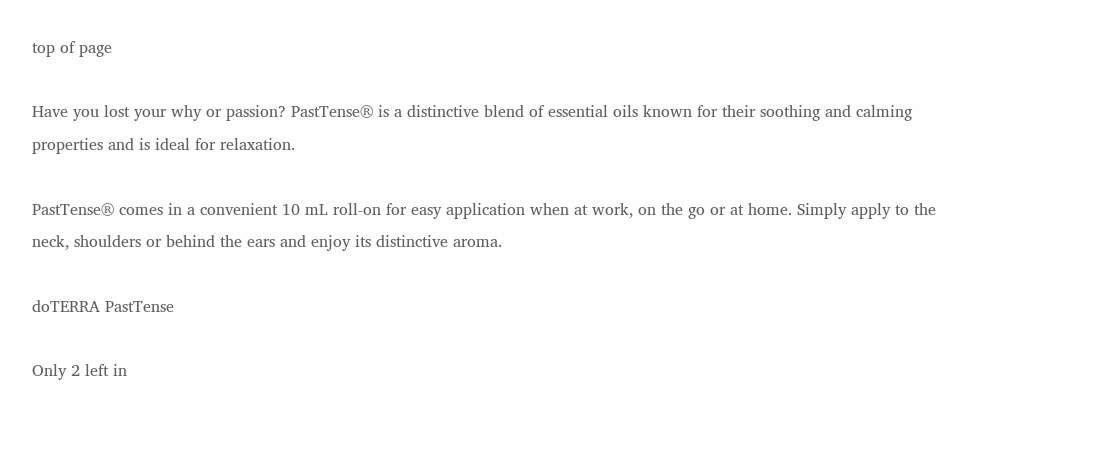top of page

Have you lost your why or passion? PastTense® is a distinctive blend of essential oils known for their soothing and calming properties and is ideal for relaxation.

PastTense® comes in a convenient 10 mL roll-on for easy application when at work, on the go or at home. Simply apply to the neck, shoulders or behind the ears and enjoy its distinctive aroma.

doTERRA PastTense

Only 2 left in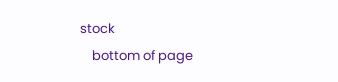stock
    bottom of page